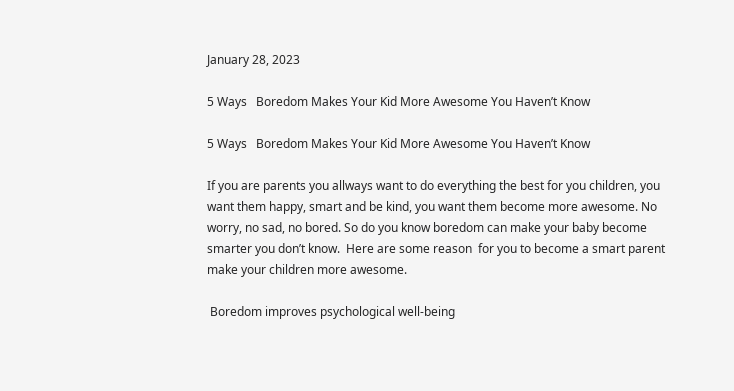January 28, 2023

5 Ways   Boredom Makes Your Kid More Awesome You Haven’t Know

5 Ways   Boredom Makes Your Kid More Awesome You Haven’t Know

If you are parents you allways want to do everything the best for you children, you want them happy, smart and be kind, you want them become more awesome. No worry, no sad, no bored. So do you know boredom can make your baby become smarter you don’t know.  Here are some reason  for you to become a smart parent make your children more awesome.

 Boredom improves psychological well-being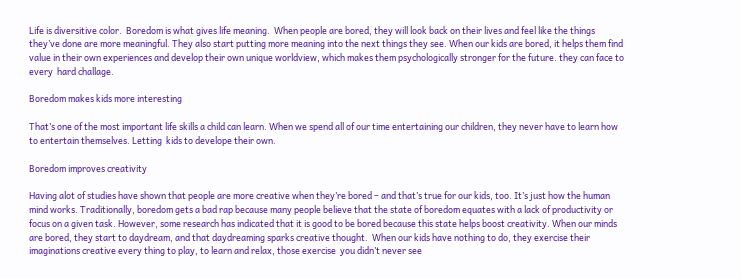Life is diversitive color.  Boredom is what gives life meaning.  When people are bored, they will look back on their lives and feel like the things they’ve done are more meaningful. They also start putting more meaning into the next things they see. When our kids are bored, it helps them find value in their own experiences and develop their own unique worldview, which makes them psychologically stronger for the future. they can face to every  hard challage.

Boredom makes kids more interesting

That’s one of the most important life skills a child can learn. When we spend all of our time entertaining our children, they never have to learn how to entertain themselves. Letting  kids to develope their own.

Boredom improves creativity

Having alot of studies have shown that people are more creative when they’re bored – and that’s true for our kids, too. It’s just how the human mind works. Traditionally, boredom gets a bad rap because many people believe that the state of boredom equates with a lack of productivity or focus on a given task. However, some research has indicated that it is good to be bored because this state helps boost creativity. When our minds are bored, they start to daydream, and that daydreaming sparks creative thought.  When our kids have nothing to do, they exercise their imaginations creative every thing to play, to learn and relax, those exercise  you didn’t never see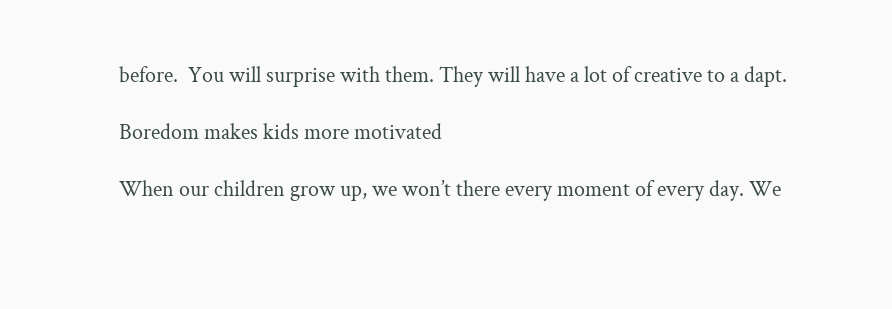before.  You will surprise with them. They will have a lot of creative to a dapt.

Boredom makes kids more motivated

When our children grow up, we won’t there every moment of every day. We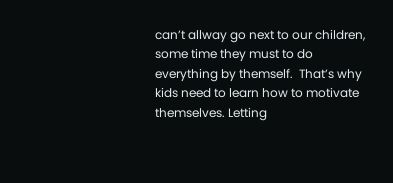can’t allway go next to our children, some time they must to do everything by themself.  That’s why kids need to learn how to motivate themselves. Letting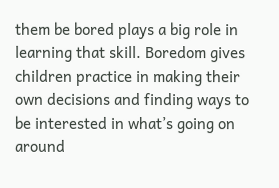them be bored plays a big role in learning that skill. Boredom gives children practice in making their own decisions and finding ways to be interested in what’s going on around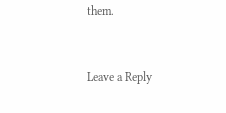them.


Leave a Reply